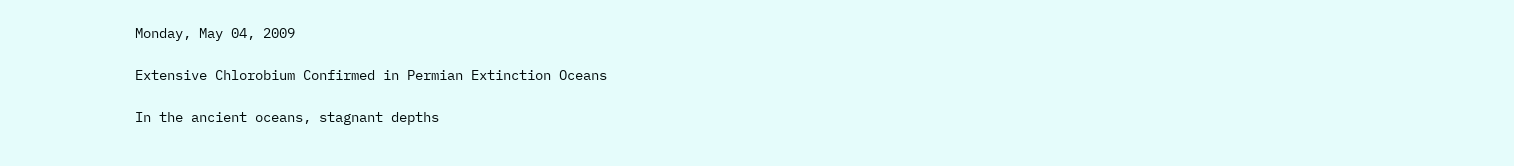Monday, May 04, 2009

Extensive Chlorobium Confirmed in Permian Extinction Oceans

In the ancient oceans, stagnant depths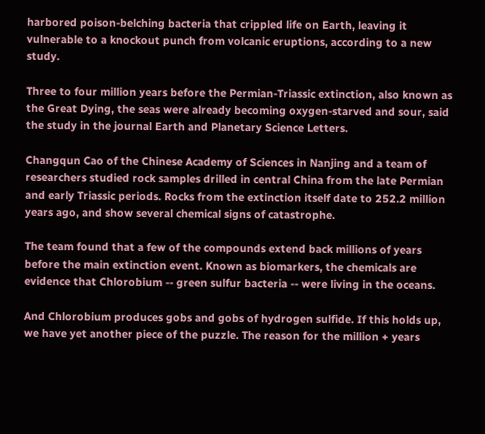harbored poison-belching bacteria that crippled life on Earth, leaving it vulnerable to a knockout punch from volcanic eruptions, according to a new study.

Three to four million years before the Permian-Triassic extinction, also known as the Great Dying, the seas were already becoming oxygen-starved and sour, said the study in the journal Earth and Planetary Science Letters.

Changqun Cao of the Chinese Academy of Sciences in Nanjing and a team of researchers studied rock samples drilled in central China from the late Permian and early Triassic periods. Rocks from the extinction itself date to 252.2 million years ago, and show several chemical signs of catastrophe.

The team found that a few of the compounds extend back millions of years before the main extinction event. Known as biomarkers, the chemicals are evidence that Chlorobium -- green sulfur bacteria -- were living in the oceans.

And Chlorobium produces gobs and gobs of hydrogen sulfide. If this holds up, we have yet another piece of the puzzle. The reason for the million + years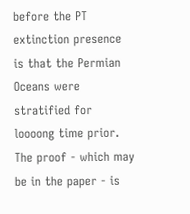before the PT extinction presence is that the Permian Oceans were stratified for loooong time prior. The proof - which may be in the paper - is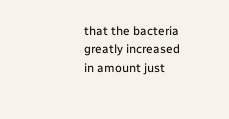that the bacteria greatly increased in amount just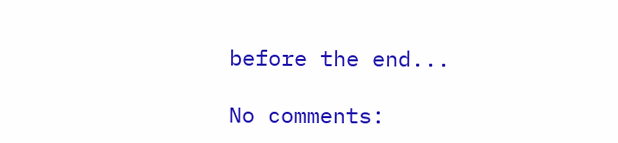before the end...

No comments: